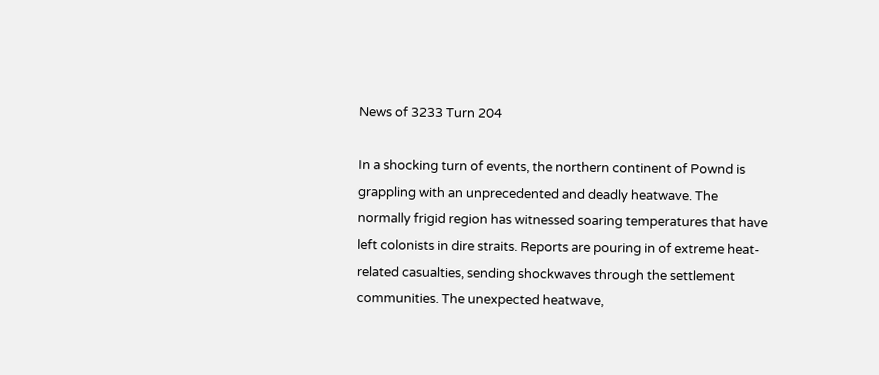News of 3233 Turn 204

In a shocking turn of events, the northern continent of Pownd is grappling with an unprecedented and deadly heatwave. The normally frigid region has witnessed soaring temperatures that have left colonists in dire straits. Reports are pouring in of extreme heat-related casualties, sending shockwaves through the settlement communities. The unexpected heatwave,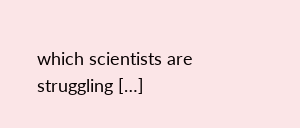which scientists are struggling […]